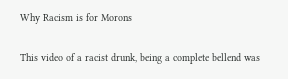Why Racism is for Morons

This video of a racist drunk, being a complete bellend was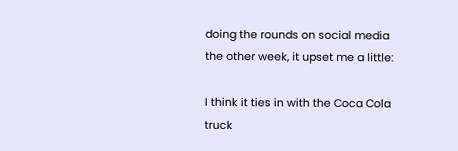doing the rounds on social media the other week, it upset me a little:

I think it ties in with the Coca Cola truck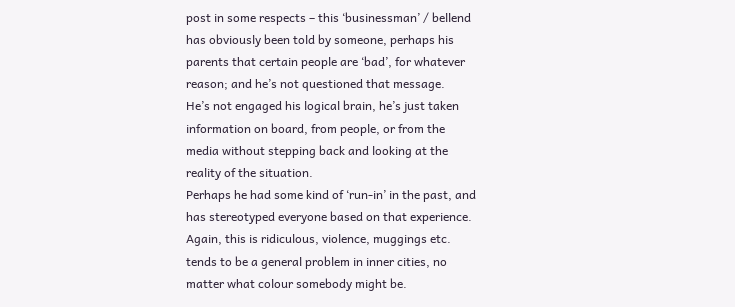post in some respects – this ‘businessman’ / bellend has obviously been told by someone, perhaps his parents that certain people are ‘bad’, for whatever reason; and he’s not questioned that message.
He’s not engaged his logical brain, he’s just taken information on board, from people, or from the media without stepping back and looking at the reality of the situation.
Perhaps he had some kind of ‘run-in’ in the past, and has stereotyped everyone based on that experience.  Again, this is ridiculous, violence, muggings etc. tends to be a general problem in inner cities, no matter what colour somebody might be.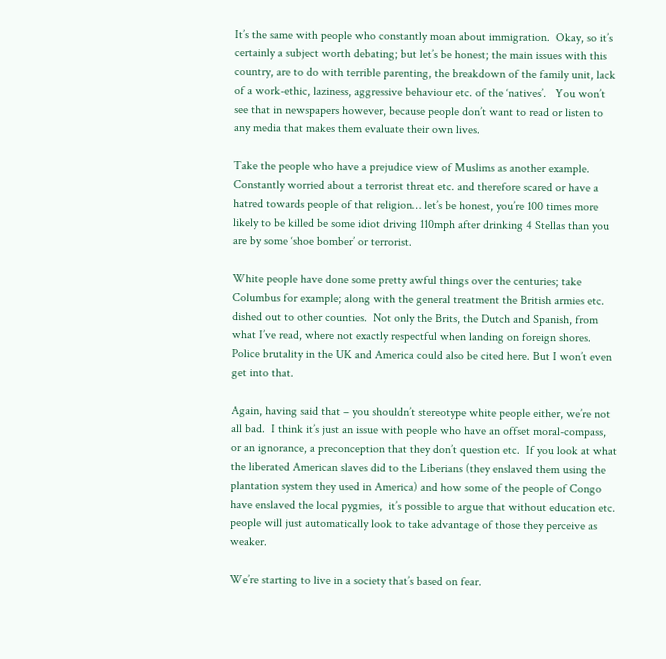It’s the same with people who constantly moan about immigration.  Okay, so it’s certainly a subject worth debating; but let’s be honest; the main issues with this country, are to do with terrible parenting, the breakdown of the family unit, lack of a work-ethic, laziness, aggressive behaviour etc. of the ‘natives’.   You won’t see that in newspapers however, because people don’t want to read or listen to any media that makes them evaluate their own lives.

Take the people who have a prejudice view of Muslims as another example. Constantly worried about a terrorist threat etc. and therefore scared or have a hatred towards people of that religion… let’s be honest, you’re 100 times more likely to be killed be some idiot driving 110mph after drinking 4 Stellas than you are by some ‘shoe bomber’ or terrorist.

White people have done some pretty awful things over the centuries; take Columbus for example; along with the general treatment the British armies etc. dished out to other counties.  Not only the Brits, the Dutch and Spanish, from what I’ve read, where not exactly respectful when landing on foreign shores.  Police brutality in the UK and America could also be cited here. But I won’t even get into that.

Again, having said that – you shouldn’t stereotype white people either, we’re not all bad.  I think it’s just an issue with people who have an offset moral-compass, or an ignorance, a preconception that they don’t question etc.  If you look at what the liberated American slaves did to the Liberians (they enslaved them using the plantation system they used in America) and how some of the people of Congo have enslaved the local pygmies,  it’s possible to argue that without education etc. people will just automatically look to take advantage of those they perceive as weaker.

We’re starting to live in a society that’s based on fear.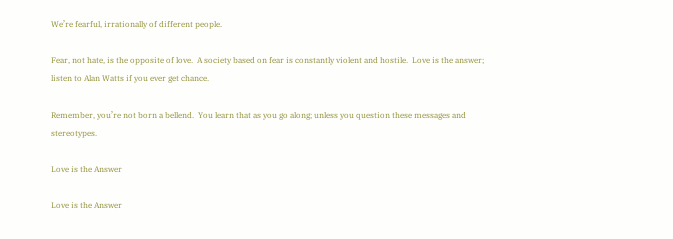We’re fearful, irrationally of different people.

Fear, not hate, is the opposite of love.  A society based on fear is constantly violent and hostile.  Love is the answer; listen to Alan Watts if you ever get chance.

Remember, you’re not born a bellend.  You learn that as you go along; unless you question these messages and stereotypes.

Love is the Answer

Love is the Answer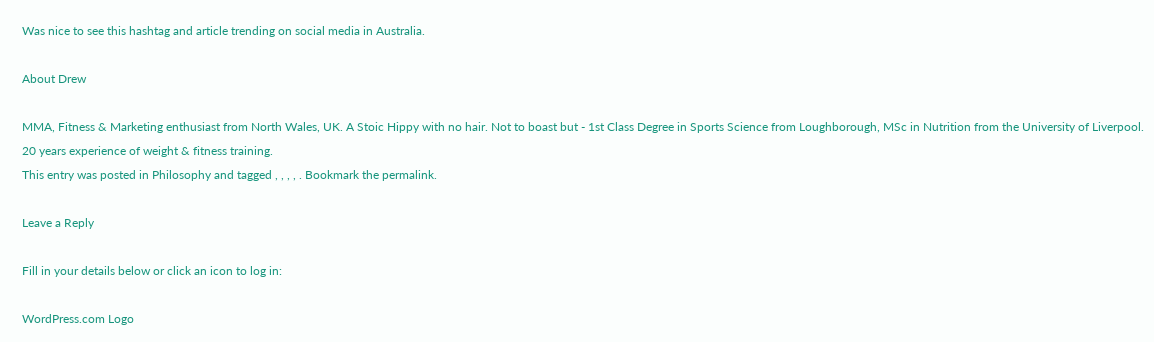Was nice to see this hashtag and article trending on social media in Australia.

About Drew

MMA, Fitness & Marketing enthusiast from North Wales, UK. A Stoic Hippy with no hair. Not to boast but - 1st Class Degree in Sports Science from Loughborough, MSc in Nutrition from the University of Liverpool. 20 years experience of weight & fitness training.
This entry was posted in Philosophy and tagged , , , , . Bookmark the permalink.

Leave a Reply

Fill in your details below or click an icon to log in:

WordPress.com Logo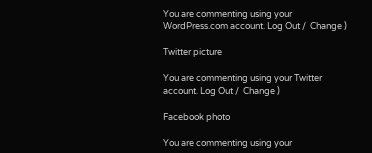You are commenting using your WordPress.com account. Log Out /  Change )

Twitter picture

You are commenting using your Twitter account. Log Out /  Change )

Facebook photo

You are commenting using your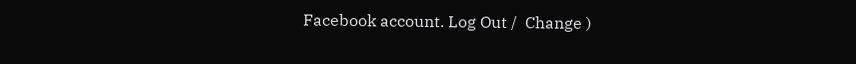Facebook account. Log Out /  Change )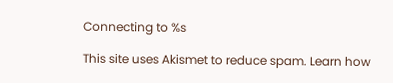Connecting to %s

This site uses Akismet to reduce spam. Learn how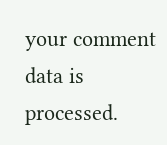your comment data is processed.